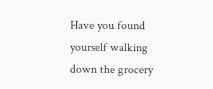Have you found yourself walking down the grocery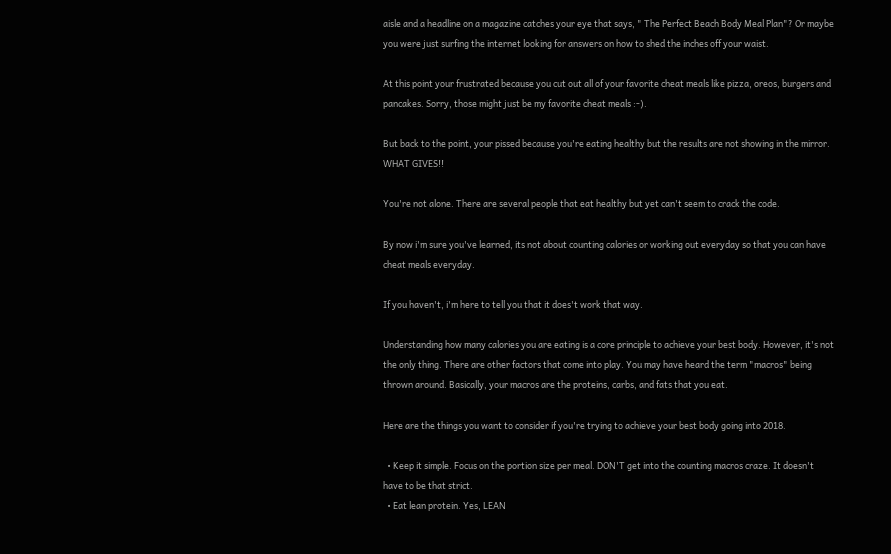aisle and a headline on a magazine catches your eye that says, " The Perfect Beach Body Meal Plan"? Or maybe you were just surfing the internet looking for answers on how to shed the inches off your waist.

At this point your frustrated because you cut out all of your favorite cheat meals like pizza, oreos, burgers and pancakes. Sorry, those might just be my favorite cheat meals :-).

But back to the point, your pissed because you're eating healthy but the results are not showing in the mirror. WHAT GIVES!!

You're not alone. There are several people that eat healthy but yet can't seem to crack the code.

By now i'm sure you've learned, its not about counting calories or working out everyday so that you can have cheat meals everyday.

If you haven't, i'm here to tell you that it does't work that way.

Understanding how many calories you are eating is a core principle to achieve your best body. However, it's not the only thing. There are other factors that come into play. You may have heard the term "macros" being thrown around. Basically, your macros are the proteins, carbs, and fats that you eat.

Here are the things you want to consider if you're trying to achieve your best body going into 2018.

  • Keep it simple. Focus on the portion size per meal. DON'T get into the counting macros craze. It doesn't have to be that strict.
  • Eat lean protein. Yes, LEAN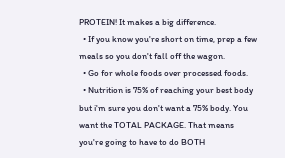PROTEIN! It makes a big difference.
  • If you know you're short on time, prep a few meals so you don't fall off the wagon.
  • Go for whole foods over processed foods.
  • Nutrition is 75% of reaching your best body but i'm sure you don't want a 75% body. You want the TOTAL PACKAGE. That means you're going to have to do BOTH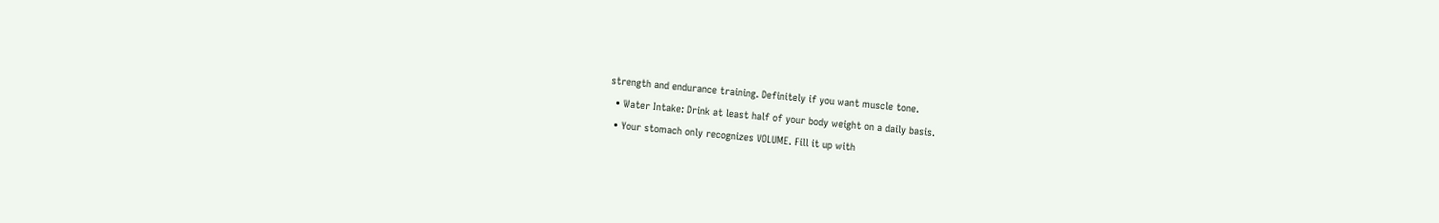strength and endurance training. Definitely if you want muscle tone.
  • Water Intake: Drink at least half of your body weight on a daily basis.
  • Your stomach only recognizes VOLUME. Fill it up with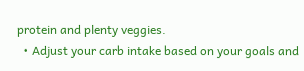protein and plenty veggies.
  • Adjust your carb intake based on your goals and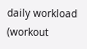daily workload (workout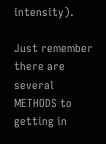intensity).

Just remember there are several METHODS to getting in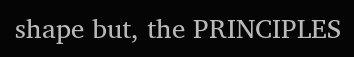shape but, the PRINCIPLES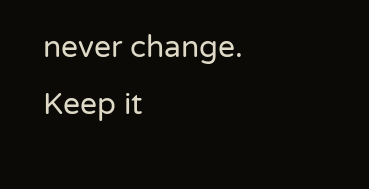never change. Keep it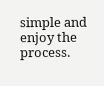simple and enjoy the process.